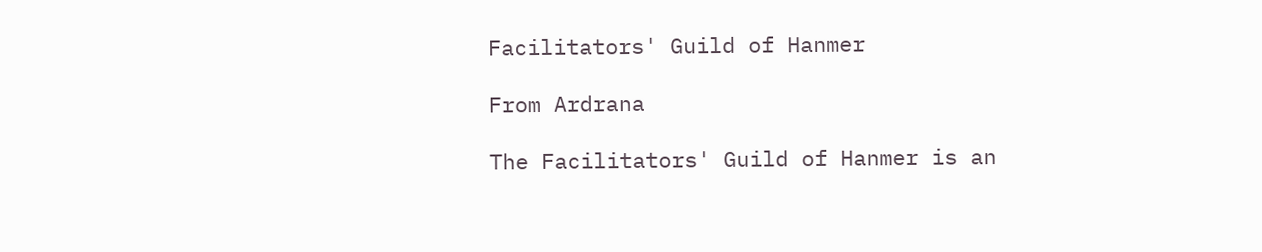Facilitators' Guild of Hanmer

From Ardrana

The Facilitators' Guild of Hanmer is an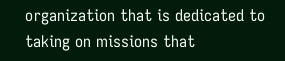organization that is dedicated to taking on missions that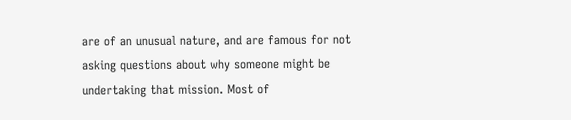are of an unusual nature, and are famous for not asking questions about why someone might be undertaking that mission. Most of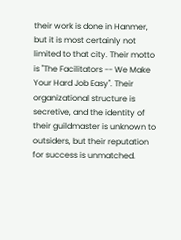their work is done in Hanmer, but it is most certainly not limited to that city. Their motto is "The Facilitators -- We Make Your Hard Job Easy". Their organizational structure is secretive, and the identity of their guildmaster is unknown to outsiders, but their reputation for success is unmatched.